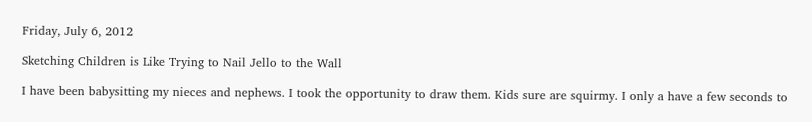Friday, July 6, 2012

Sketching Children is Like Trying to Nail Jello to the Wall

I have been babysitting my nieces and nephews. I took the opportunity to draw them. Kids sure are squirmy. I only a have a few seconds to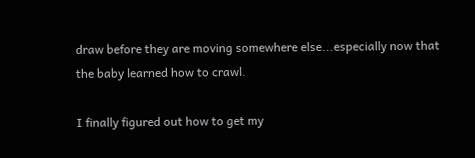draw before they are moving somewhere else...especially now that the baby learned how to crawl.

I finally figured out how to get my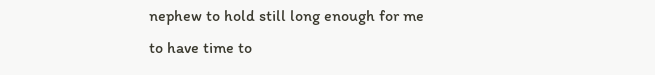nephew to hold still long enough for me to have time to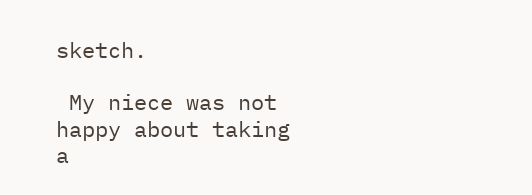sketch.

 My niece was not happy about taking a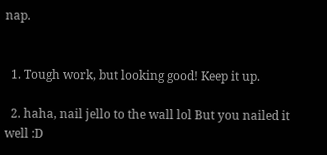nap.


  1. Tough work, but looking good! Keep it up.

  2. haha, nail jello to the wall lol But you nailed it well :D